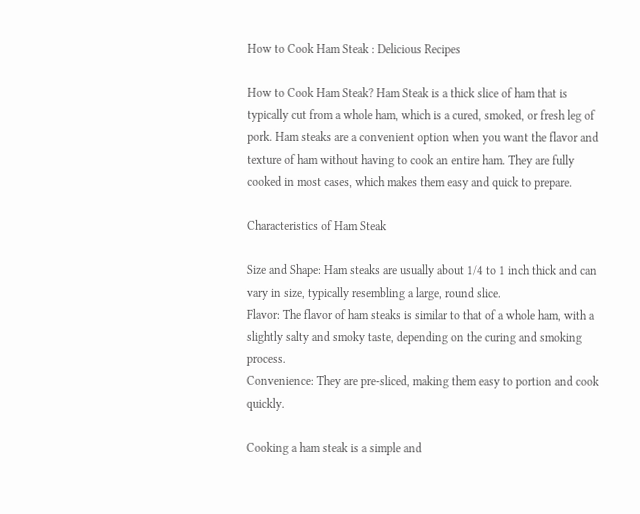How to Cook Ham Steak : Delicious Recipes

How to Cook Ham Steak? Ham Steak is a thick slice of ham that is typically cut from a whole ham, which is a cured, smoked, or fresh leg of pork. Ham steaks are a convenient option when you want the flavor and texture of ham without having to cook an entire ham. They are fully cooked in most cases, which makes them easy and quick to prepare.

Characteristics of Ham Steak

Size and Shape: Ham steaks are usually about 1/4 to 1 inch thick and can vary in size, typically resembling a large, round slice.
Flavor: The flavor of ham steaks is similar to that of a whole ham, with a slightly salty and smoky taste, depending on the curing and smoking process.
Convenience: They are pre-sliced, making them easy to portion and cook quickly.

Cooking a ham steak is a simple and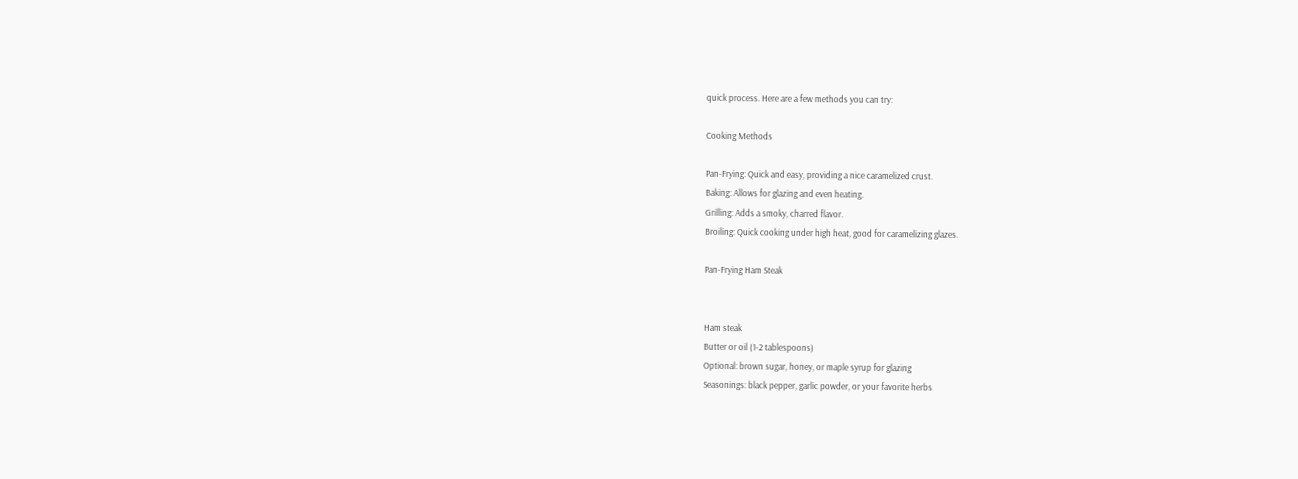quick process. Here are a few methods you can try:

Cooking Methods

Pan-Frying: Quick and easy, providing a nice caramelized crust.
Baking: Allows for glazing and even heating.
Grilling: Adds a smoky, charred flavor.
Broiling: Quick cooking under high heat, good for caramelizing glazes.

Pan-Frying Ham Steak


Ham steak
Butter or oil (1-2 tablespoons)
Optional: brown sugar, honey, or maple syrup for glazing
Seasonings: black pepper, garlic powder, or your favorite herbs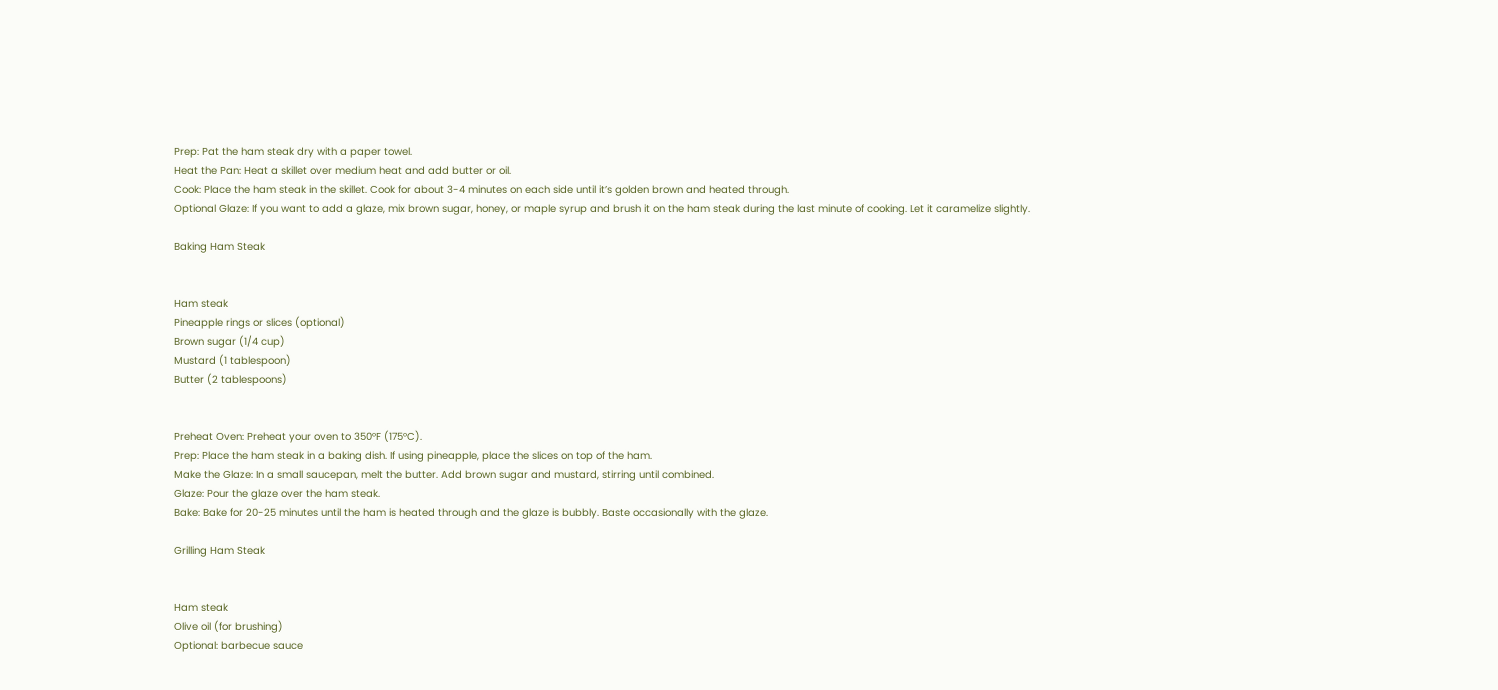Prep: Pat the ham steak dry with a paper towel.
Heat the Pan: Heat a skillet over medium heat and add butter or oil.
Cook: Place the ham steak in the skillet. Cook for about 3-4 minutes on each side until it’s golden brown and heated through.
Optional Glaze: If you want to add a glaze, mix brown sugar, honey, or maple syrup and brush it on the ham steak during the last minute of cooking. Let it caramelize slightly.

Baking Ham Steak


Ham steak
Pineapple rings or slices (optional)
Brown sugar (1/4 cup)
Mustard (1 tablespoon)
Butter (2 tablespoons)


Preheat Oven: Preheat your oven to 350°F (175°C).
Prep: Place the ham steak in a baking dish. If using pineapple, place the slices on top of the ham.
Make the Glaze: In a small saucepan, melt the butter. Add brown sugar and mustard, stirring until combined.
Glaze: Pour the glaze over the ham steak.
Bake: Bake for 20-25 minutes until the ham is heated through and the glaze is bubbly. Baste occasionally with the glaze.

Grilling Ham Steak


Ham steak
Olive oil (for brushing)
Optional: barbecue sauce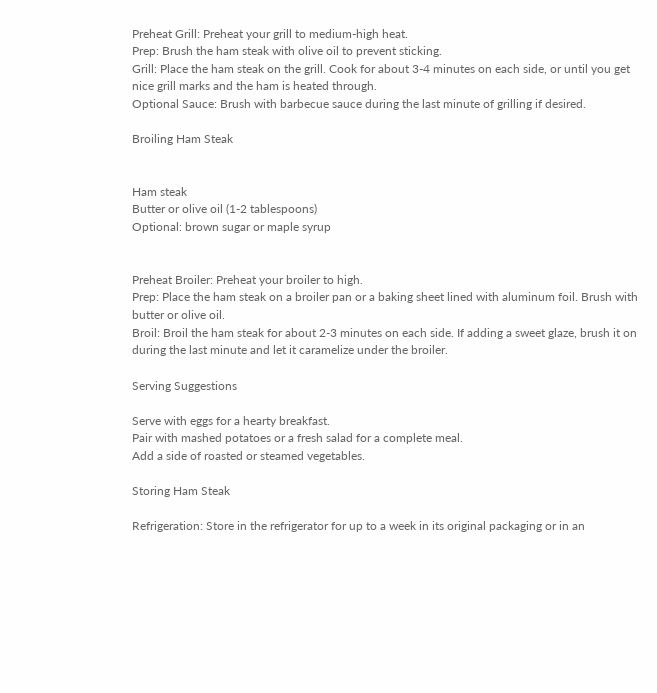Preheat Grill: Preheat your grill to medium-high heat.
Prep: Brush the ham steak with olive oil to prevent sticking.
Grill: Place the ham steak on the grill. Cook for about 3-4 minutes on each side, or until you get nice grill marks and the ham is heated through.
Optional Sauce: Brush with barbecue sauce during the last minute of grilling if desired.

Broiling Ham Steak


Ham steak
Butter or olive oil (1-2 tablespoons)
Optional: brown sugar or maple syrup


Preheat Broiler: Preheat your broiler to high.
Prep: Place the ham steak on a broiler pan or a baking sheet lined with aluminum foil. Brush with butter or olive oil.
Broil: Broil the ham steak for about 2-3 minutes on each side. If adding a sweet glaze, brush it on during the last minute and let it caramelize under the broiler.

Serving Suggestions

Serve with eggs for a hearty breakfast.
Pair with mashed potatoes or a fresh salad for a complete meal.
Add a side of roasted or steamed vegetables.

Storing Ham Steak

Refrigeration: Store in the refrigerator for up to a week in its original packaging or in an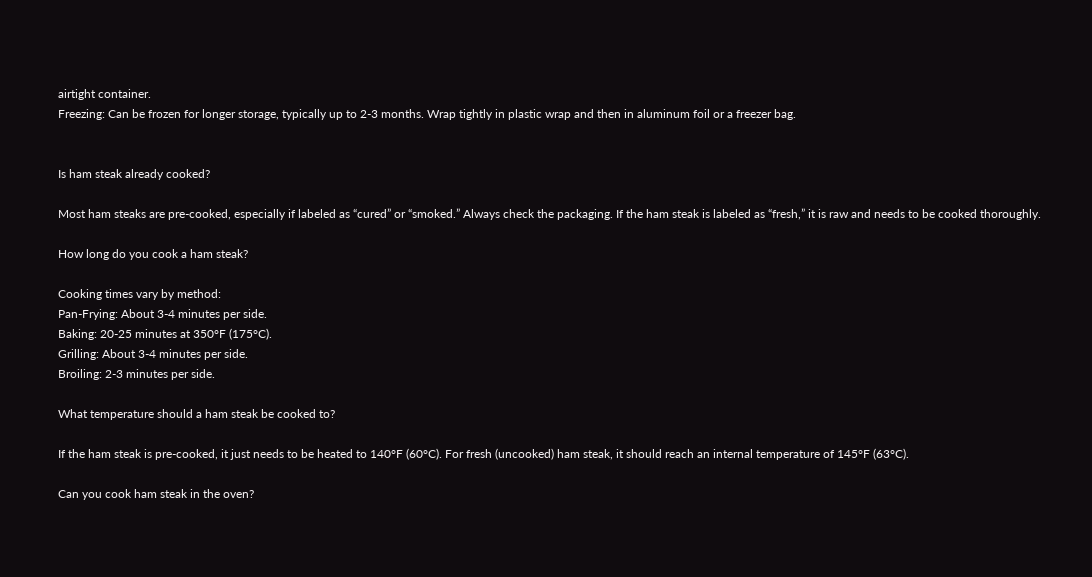airtight container.
Freezing: Can be frozen for longer storage, typically up to 2-3 months. Wrap tightly in plastic wrap and then in aluminum foil or a freezer bag.


Is ham steak already cooked?

Most ham steaks are pre-cooked, especially if labeled as “cured” or “smoked.” Always check the packaging. If the ham steak is labeled as “fresh,” it is raw and needs to be cooked thoroughly.

How long do you cook a ham steak?

Cooking times vary by method:
Pan-Frying: About 3-4 minutes per side.
Baking: 20-25 minutes at 350°F (175°C).
Grilling: About 3-4 minutes per side.
Broiling: 2-3 minutes per side.

What temperature should a ham steak be cooked to?

If the ham steak is pre-cooked, it just needs to be heated to 140°F (60°C). For fresh (uncooked) ham steak, it should reach an internal temperature of 145°F (63°C).

Can you cook ham steak in the oven?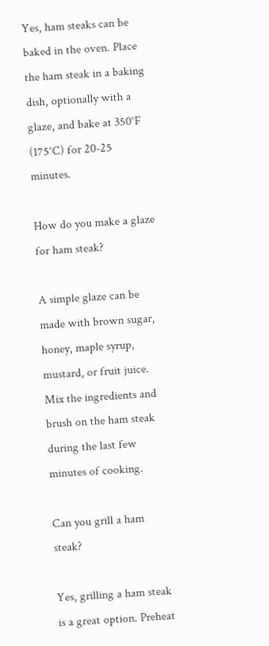Yes, ham steaks can be baked in the oven. Place the ham steak in a baking dish, optionally with a glaze, and bake at 350°F (175°C) for 20-25 minutes.

How do you make a glaze for ham steak?

A simple glaze can be made with brown sugar, honey, maple syrup, mustard, or fruit juice. Mix the ingredients and brush on the ham steak during the last few minutes of cooking.

Can you grill a ham steak?

Yes, grilling a ham steak is a great option. Preheat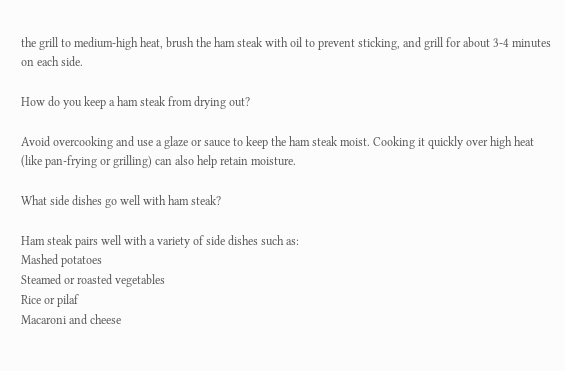the grill to medium-high heat, brush the ham steak with oil to prevent sticking, and grill for about 3-4 minutes on each side.

How do you keep a ham steak from drying out?

Avoid overcooking and use a glaze or sauce to keep the ham steak moist. Cooking it quickly over high heat (like pan-frying or grilling) can also help retain moisture.

What side dishes go well with ham steak?

Ham steak pairs well with a variety of side dishes such as:
Mashed potatoes
Steamed or roasted vegetables
Rice or pilaf
Macaroni and cheese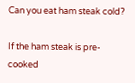Can you eat ham steak cold?

If the ham steak is pre-cooked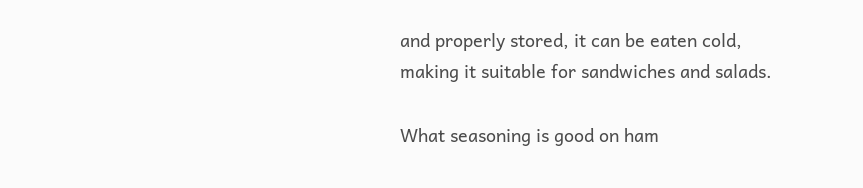and properly stored, it can be eaten cold, making it suitable for sandwiches and salads.

What seasoning is good on ham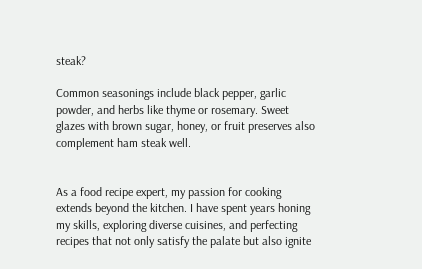steak?

Common seasonings include black pepper, garlic powder, and herbs like thyme or rosemary. Sweet glazes with brown sugar, honey, or fruit preserves also complement ham steak well.


As a food recipe expert, my passion for cooking extends beyond the kitchen. I have spent years honing my skills, exploring diverse cuisines, and perfecting recipes that not only satisfy the palate but also ignite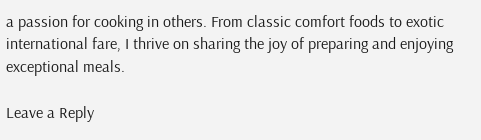a passion for cooking in others. From classic comfort foods to exotic international fare, I thrive on sharing the joy of preparing and enjoying exceptional meals.

Leave a Reply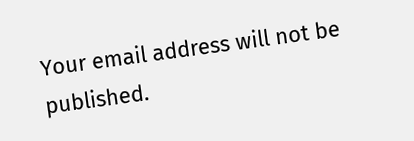Your email address will not be published.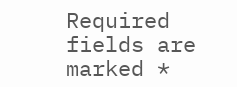Required fields are marked *